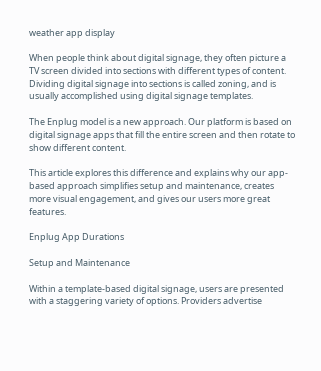weather app display

When people think about digital signage, they often picture a TV screen divided into sections with different types of content. Dividing digital signage into sections is called zoning, and is usually accomplished using digital signage templates.

The Enplug model is a new approach. Our platform is based on digital signage apps that fill the entire screen and then rotate to show different content.

This article explores this difference and explains why our app-based approach simplifies setup and maintenance, creates more visual engagement, and gives our users more great features.

Enplug App Durations

Setup and Maintenance

Within a template-based digital signage, users are presented with a staggering variety of options. Providers advertise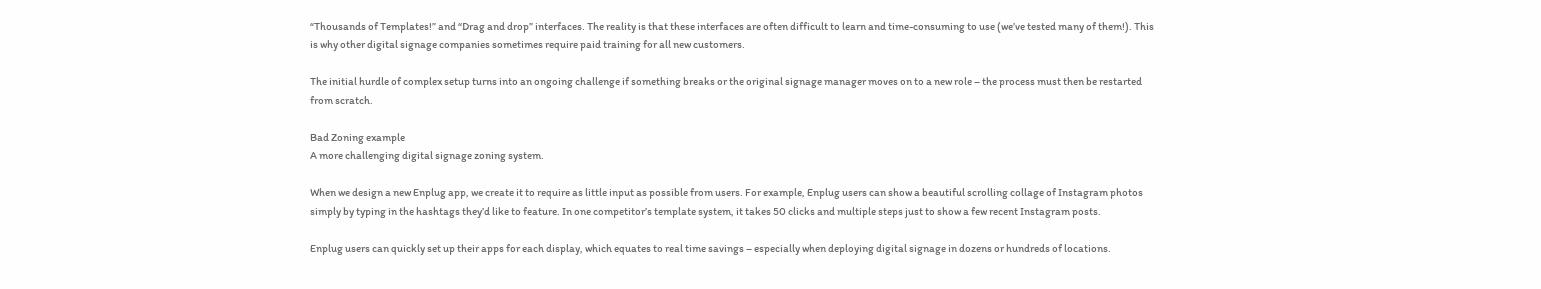“Thousands of Templates!” and “Drag and drop” interfaces. The reality is that these interfaces are often difficult to learn and time-consuming to use (we’ve tested many of them!). This is why other digital signage companies sometimes require paid training for all new customers.

The initial hurdle of complex setup turns into an ongoing challenge if something breaks or the original signage manager moves on to a new role – the process must then be restarted from scratch.

Bad Zoning example
A more challenging digital signage zoning system.

When we design a new Enplug app, we create it to require as little input as possible from users. For example, Enplug users can show a beautiful scrolling collage of Instagram photos simply by typing in the hashtags they’d like to feature. In one competitor’s template system, it takes 50 clicks and multiple steps just to show a few recent Instagram posts.

Enplug users can quickly set up their apps for each display, which equates to real time savings – especially when deploying digital signage in dozens or hundreds of locations.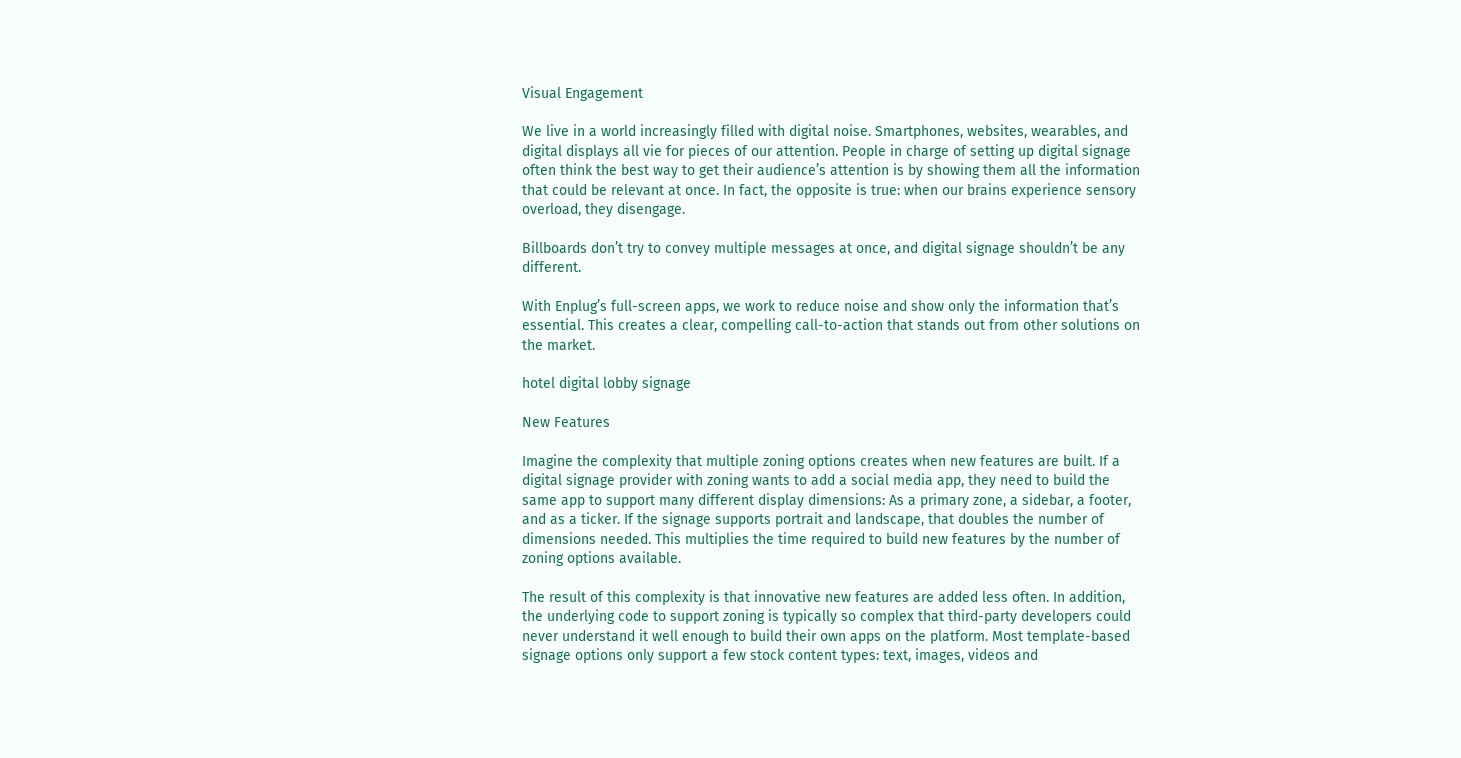Visual Engagement

We live in a world increasingly filled with digital noise. Smartphones, websites, wearables, and digital displays all vie for pieces of our attention. People in charge of setting up digital signage often think the best way to get their audience’s attention is by showing them all the information that could be relevant at once. In fact, the opposite is true: when our brains experience sensory overload, they disengage.

Billboards don’t try to convey multiple messages at once, and digital signage shouldn’t be any different.

With Enplug’s full-screen apps, we work to reduce noise and show only the information that’s essential. This creates a clear, compelling call-to-action that stands out from other solutions on the market.

hotel digital lobby signage

New Features

Imagine the complexity that multiple zoning options creates when new features are built. If a digital signage provider with zoning wants to add a social media app, they need to build the same app to support many different display dimensions: As a primary zone, a sidebar, a footer, and as a ticker. If the signage supports portrait and landscape, that doubles the number of dimensions needed. This multiplies the time required to build new features by the number of zoning options available.

The result of this complexity is that innovative new features are added less often. In addition, the underlying code to support zoning is typically so complex that third-party developers could never understand it well enough to build their own apps on the platform. Most template-based signage options only support a few stock content types: text, images, videos and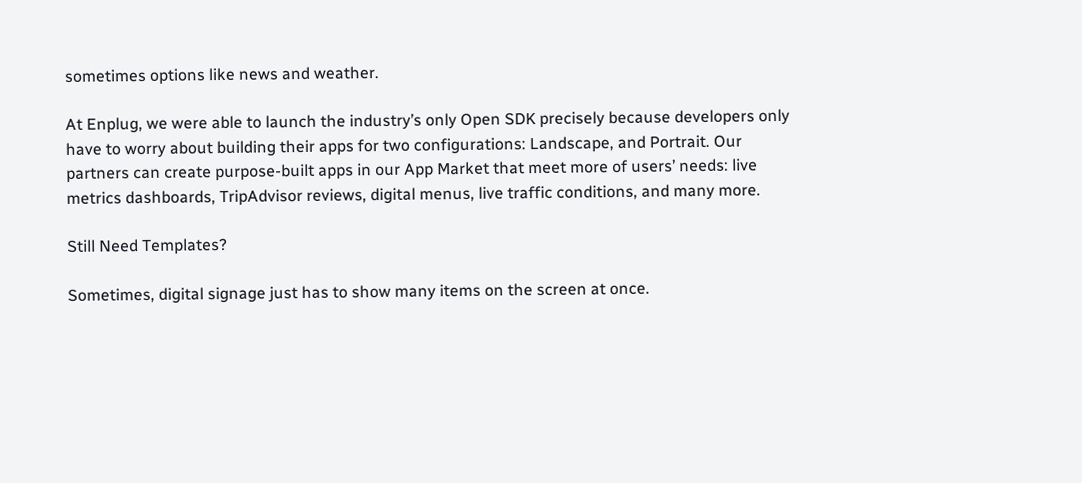sometimes options like news and weather.

At Enplug, we were able to launch the industry’s only Open SDK precisely because developers only have to worry about building their apps for two configurations: Landscape, and Portrait. Our partners can create purpose-built apps in our App Market that meet more of users’ needs: live metrics dashboards, TripAdvisor reviews, digital menus, live traffic conditions, and many more.

Still Need Templates?

Sometimes, digital signage just has to show many items on the screen at once.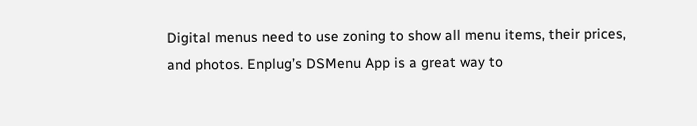Digital menus need to use zoning to show all menu items, their prices, and photos. Enplug’s DSMenu App is a great way to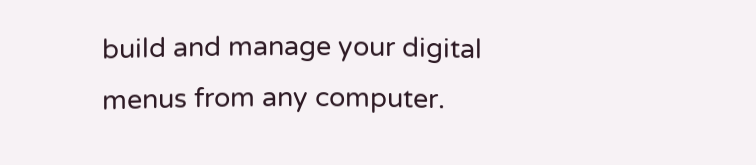build and manage your digital menus from any computer.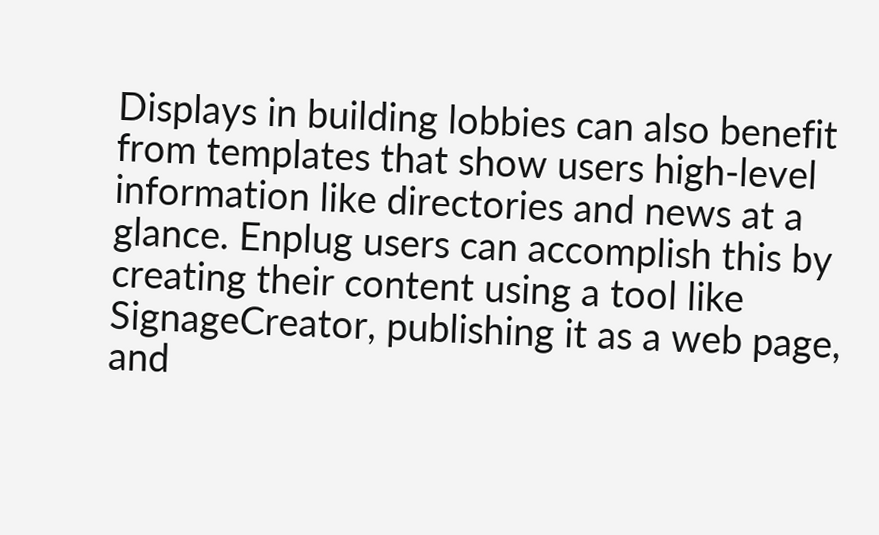Displays in building lobbies can also benefit from templates that show users high-level information like directories and news at a glance. Enplug users can accomplish this by creating their content using a tool like SignageCreator, publishing it as a web page, and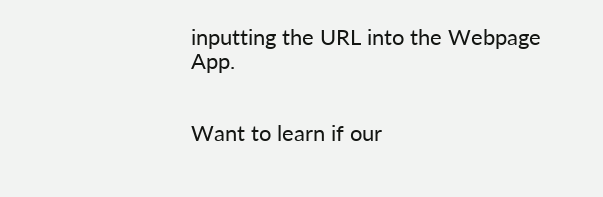inputting the URL into the Webpage App.


Want to learn if our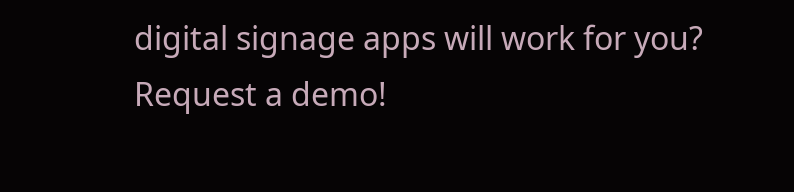digital signage apps will work for you? Request a demo!